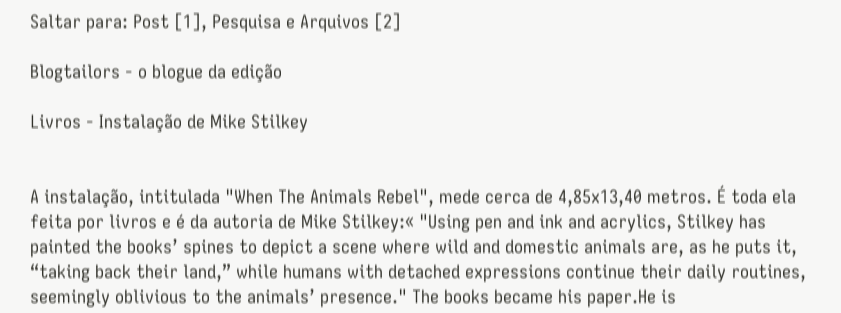Saltar para: Post [1], Pesquisa e Arquivos [2]

Blogtailors - o blogue da edição

Livros - Instalação de Mike Stilkey


A instalação, intitulada "When The Animals Rebel", mede cerca de 4,85x13,40 metros. É toda ela feita por livros e é da autoria de Mike Stilkey:« "Using pen and ink and acrylics, Stilkey has painted the books’ spines to depict a scene where wild and domestic animals are, as he puts it, “taking back their land,” while humans with detached expressions continue their daily routines, seemingly oblivious to the animals’ presence." The books became his paper.He is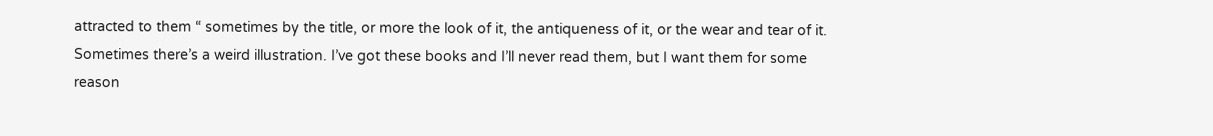attracted to them “ sometimes by the title, or more the look of it, the antiqueness of it, or the wear and tear of it. Sometimes there’s a weird illustration. I’ve got these books and I’ll never read them, but I want them for some reason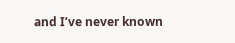and I’ve never known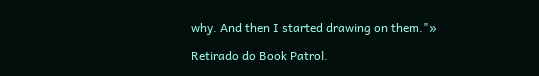why. And then I started drawing on them."»

Retirado do Book Patrol.